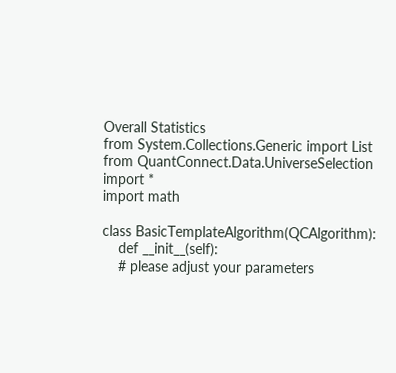Overall Statistics
from System.Collections.Generic import List
from QuantConnect.Data.UniverseSelection import *
import math

class BasicTemplateAlgorithm(QCAlgorithm):
    def __init__(self):
    # please adjust your parameters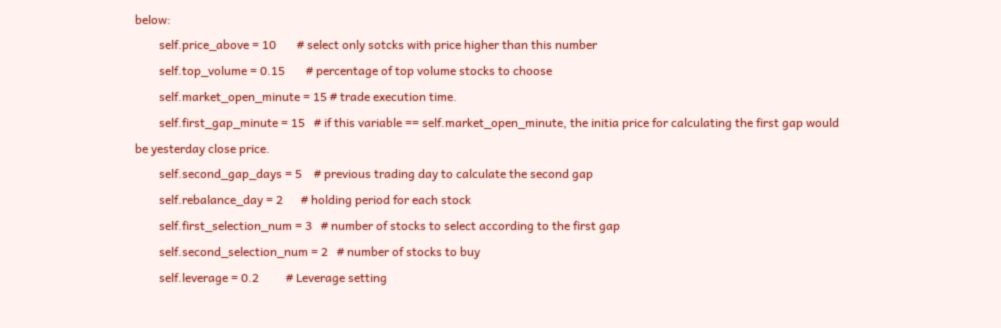below:
        self.price_above = 10       # select only sotcks with price higher than this number
        self.top_volume = 0.15       # percentage of top volume stocks to choose
        self.market_open_minute = 15 # trade execution time.
        self.first_gap_minute = 15   # if this variable == self.market_open_minute, the initia price for calculating the first gap would be yesterday close price.
        self.second_gap_days = 5    # previous trading day to calculate the second gap
        self.rebalance_day = 2      # holding period for each stock
        self.first_selection_num = 3   # number of stocks to select according to the first gap
        self.second_selection_num = 2   # number of stocks to buy
        self.leverage = 0.2         # Leverage setting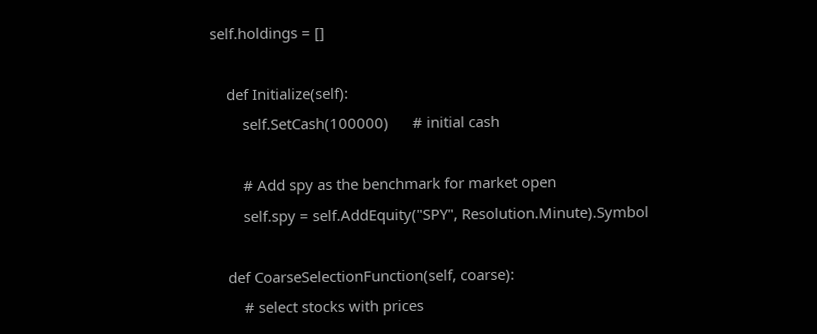self.holdings = []

    def Initialize(self):
        self.SetCash(100000)      # initial cash

        # Add spy as the benchmark for market open
        self.spy = self.AddEquity("SPY", Resolution.Minute).Symbol

    def CoarseSelectionFunction(self, coarse):
        # select stocks with prices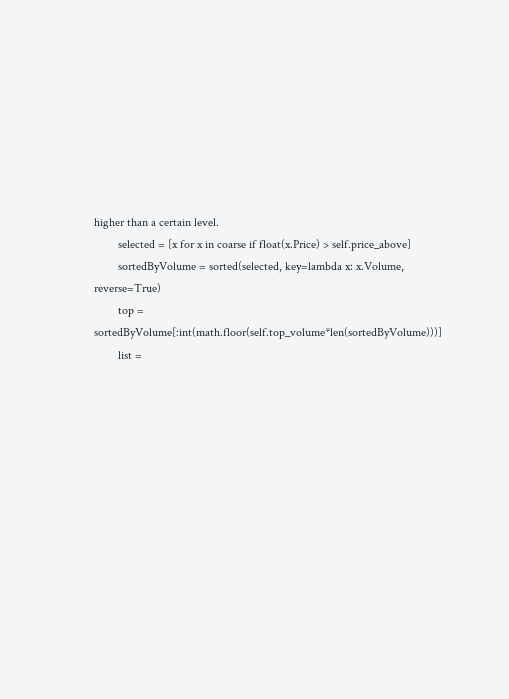higher than a certain level.
        selected = [x for x in coarse if float(x.Price) > self.price_above]
        sortedByVolume = sorted(selected, key=lambda x: x.Volume, reverse=True)
        top = sortedByVolume[:int(math.floor(self.top_volume*len(sortedByVolume)))]
        list =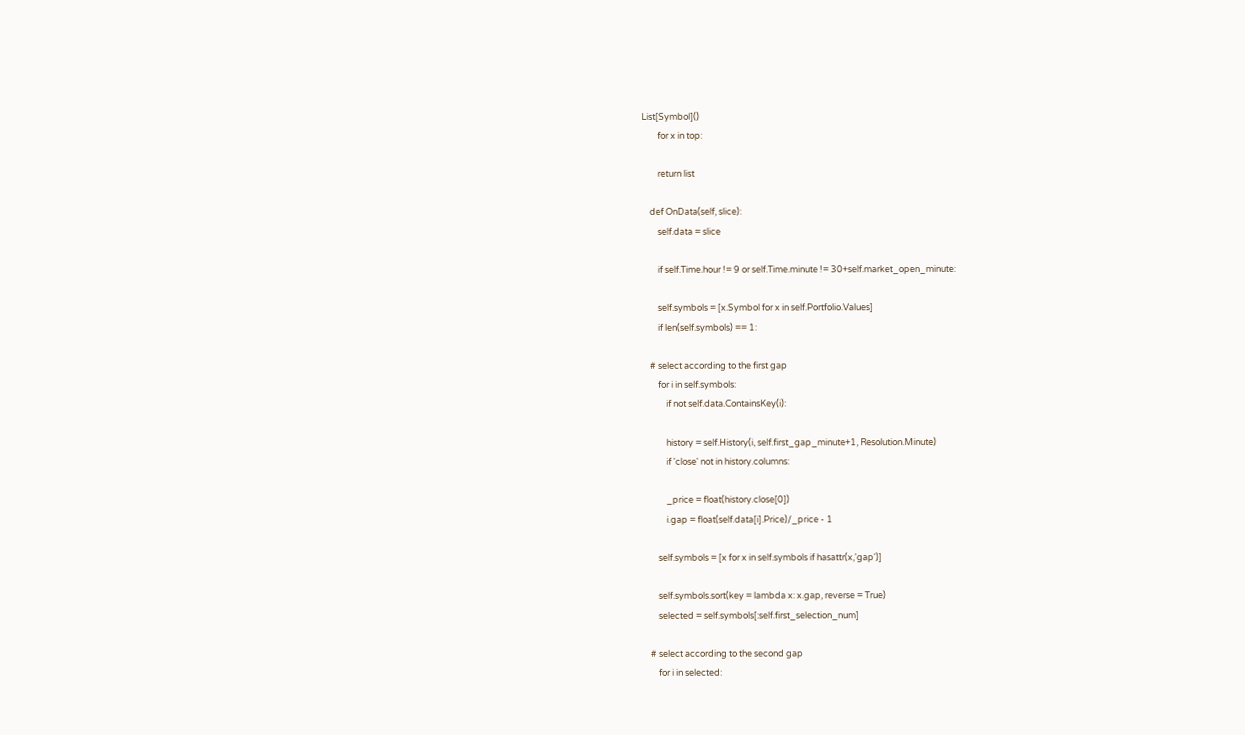List[Symbol]()
        for x in top:

        return list

    def OnData(self, slice):
        self.data = slice

        if self.Time.hour != 9 or self.Time.minute != 30+self.market_open_minute:

        self.symbols = [x.Symbol for x in self.Portfolio.Values]
        if len(self.symbols) == 1:

    # select according to the first gap
        for i in self.symbols:
            if not self.data.ContainsKey(i):

            history = self.History(i, self.first_gap_minute+1, Resolution.Minute)
            if 'close' not in history.columns:

            _price = float(history.close[0])
            i.gap = float(self.data[i].Price)/_price - 1

        self.symbols = [x for x in self.symbols if hasattr(x,'gap')]

        self.symbols.sort(key = lambda x: x.gap, reverse = True)
        selected = self.symbols[:self.first_selection_num]

    # select according to the second gap
        for i in selected: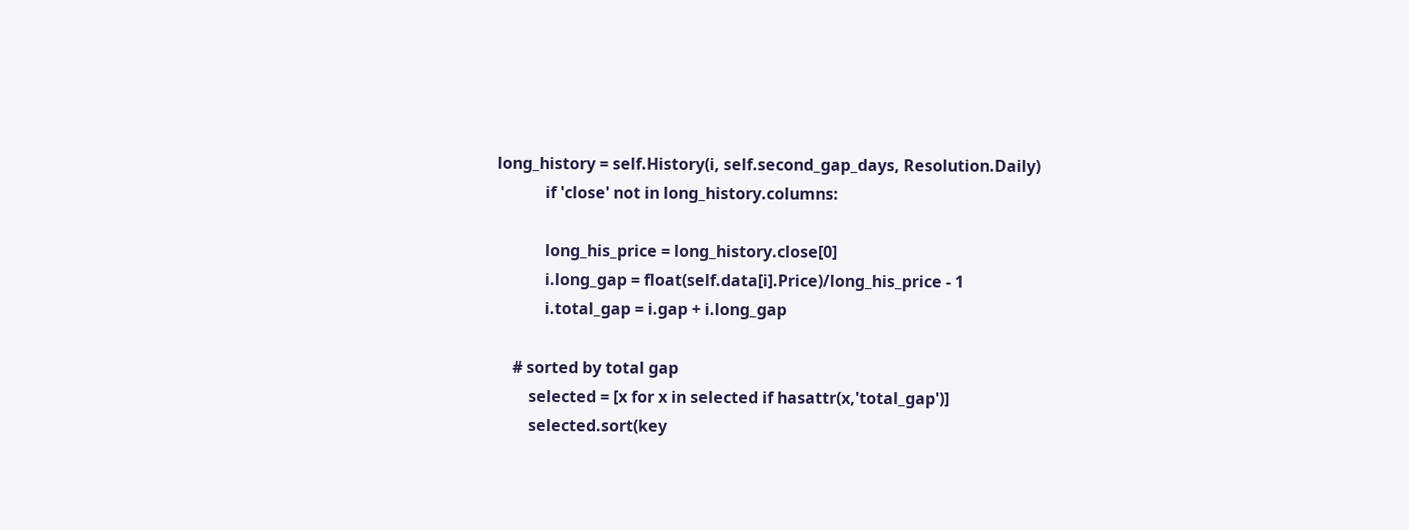long_history = self.History(i, self.second_gap_days, Resolution.Daily)
            if 'close' not in long_history.columns:

            long_his_price = long_history.close[0]
            i.long_gap = float(self.data[i].Price)/long_his_price - 1
            i.total_gap = i.gap + i.long_gap

    # sorted by total gap
        selected = [x for x in selected if hasattr(x,'total_gap')]
        selected.sort(key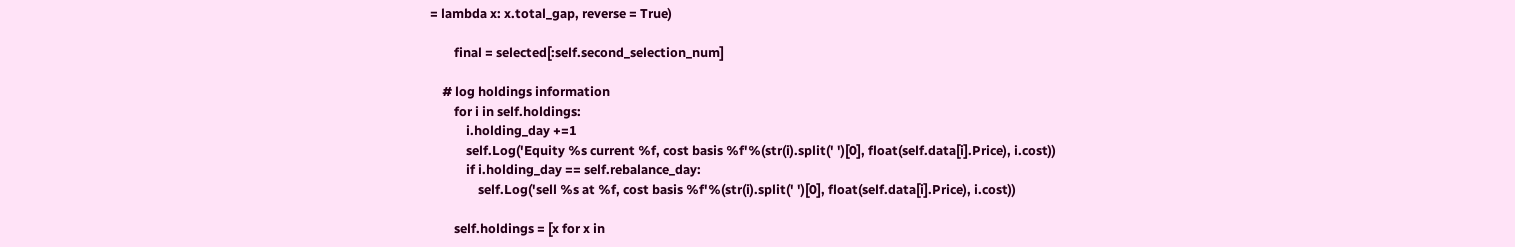= lambda x: x.total_gap, reverse = True)

        final = selected[:self.second_selection_num]

    # log holdings information
        for i in self.holdings:
            i.holding_day +=1
            self.Log('Equity %s current %f, cost basis %f'%(str(i).split(' ')[0], float(self.data[i].Price), i.cost))
            if i.holding_day == self.rebalance_day:
                self.Log('sell %s at %f, cost basis %f'%(str(i).split(' ')[0], float(self.data[i].Price), i.cost))

        self.holdings = [x for x in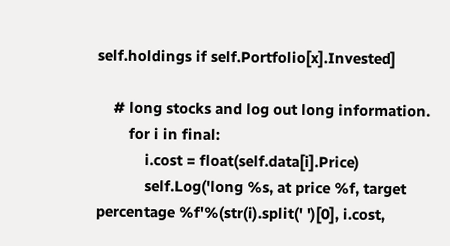self.holdings if self.Portfolio[x].Invested]

    # long stocks and log out long information.
        for i in final:
            i.cost = float(self.data[i].Price)
            self.Log('long %s, at price %f, target percentage %f'%(str(i).split(' ')[0], i.cost,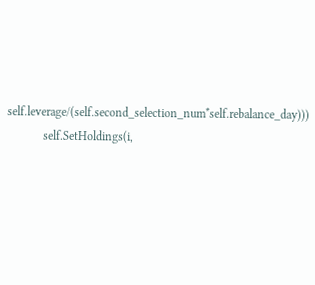self.leverage/(self.second_selection_num*self.rebalance_day)))
            self.SetHoldings(i,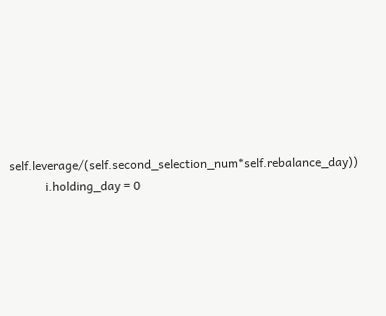self.leverage/(self.second_selection_num*self.rebalance_day))
            i.holding_day = 0